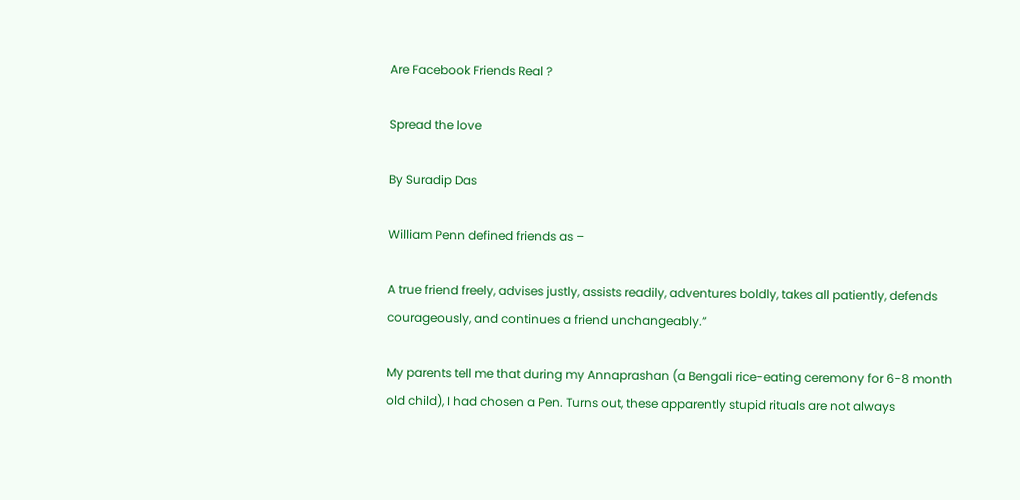Are Facebook Friends Real ?

Spread the love

By Suradip Das

William Penn defined friends as –

A true friend freely, advises justly, assists readily, adventures boldly, takes all patiently, defends courageously, and continues a friend unchangeably.”

My parents tell me that during my Annaprashan (a Bengali rice-eating ceremony for 6-8 month old child), I had chosen a Pen. Turns out, these apparently stupid rituals are not always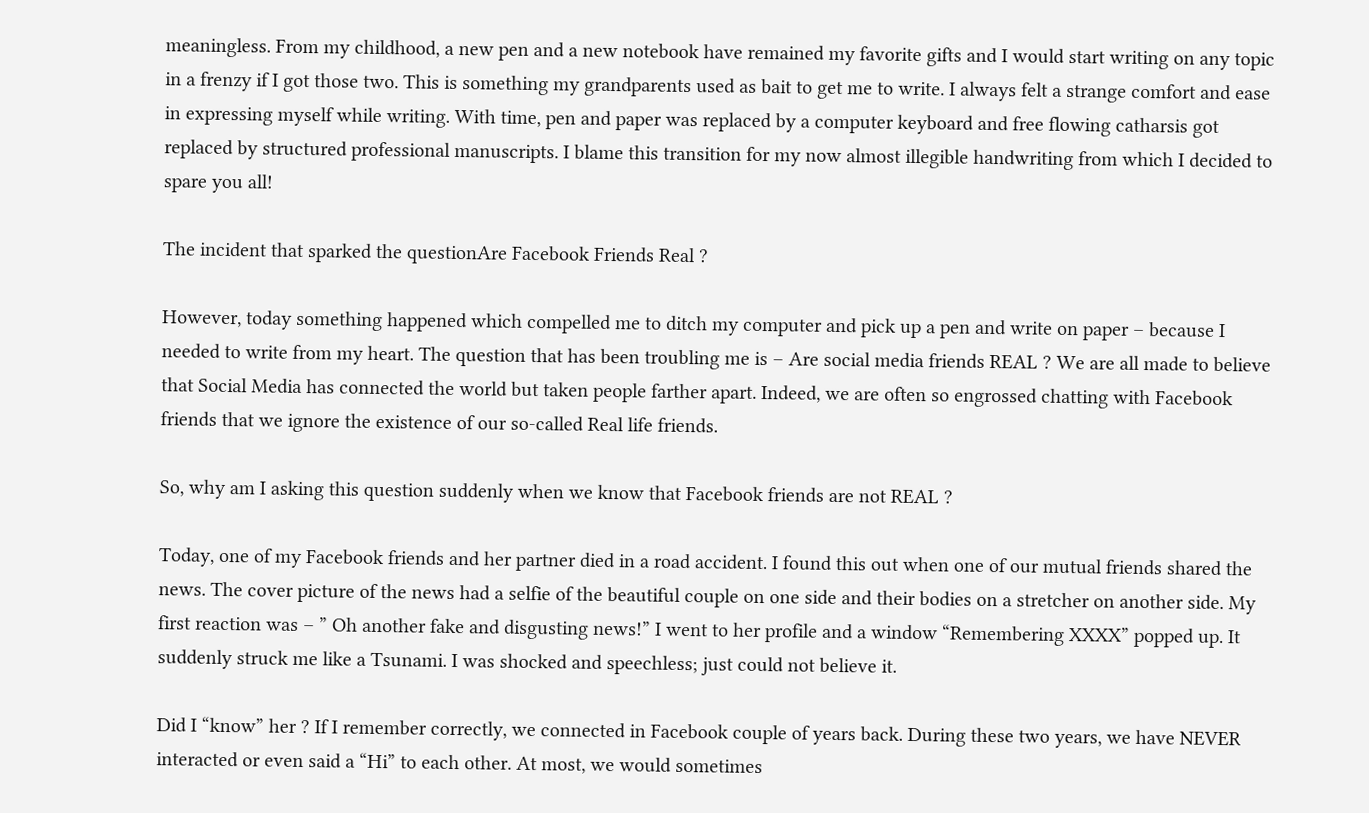meaningless. From my childhood, a new pen and a new notebook have remained my favorite gifts and I would start writing on any topic in a frenzy if I got those two. This is something my grandparents used as bait to get me to write. I always felt a strange comfort and ease in expressing myself while writing. With time, pen and paper was replaced by a computer keyboard and free flowing catharsis got replaced by structured professional manuscripts. I blame this transition for my now almost illegible handwriting from which I decided to spare you all!

The incident that sparked the questionAre Facebook Friends Real ?

However, today something happened which compelled me to ditch my computer and pick up a pen and write on paper – because I needed to write from my heart. The question that has been troubling me is – Are social media friends REAL ? We are all made to believe that Social Media has connected the world but taken people farther apart. Indeed, we are often so engrossed chatting with Facebook friends that we ignore the existence of our so-called Real life friends.

So, why am I asking this question suddenly when we know that Facebook friends are not REAL ?

Today, one of my Facebook friends and her partner died in a road accident. I found this out when one of our mutual friends shared the news. The cover picture of the news had a selfie of the beautiful couple on one side and their bodies on a stretcher on another side. My first reaction was – ” Oh another fake and disgusting news!” I went to her profile and a window “Remembering XXXX” popped up. It suddenly struck me like a Tsunami. I was shocked and speechless; just could not believe it.

Did I “know” her ? If I remember correctly, we connected in Facebook couple of years back. During these two years, we have NEVER interacted or even said a “Hi” to each other. At most, we would sometimes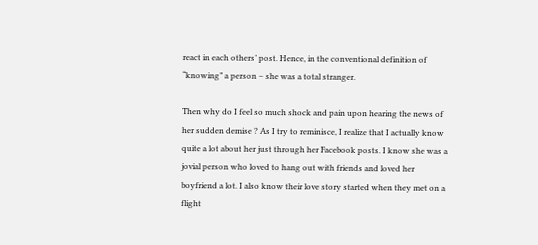react in each others’ post. Hence, in the conventional definition of “knowing” a person – she was a total stranger.

Then why do I feel so much shock and pain upon hearing the news of her sudden demise ? As I try to reminisce, I realize that I actually know quite a lot about her just through her Facebook posts. I know she was a jovial person who loved to hang out with friends and loved her boyfriend a lot. I also know their love story started when they met on a flight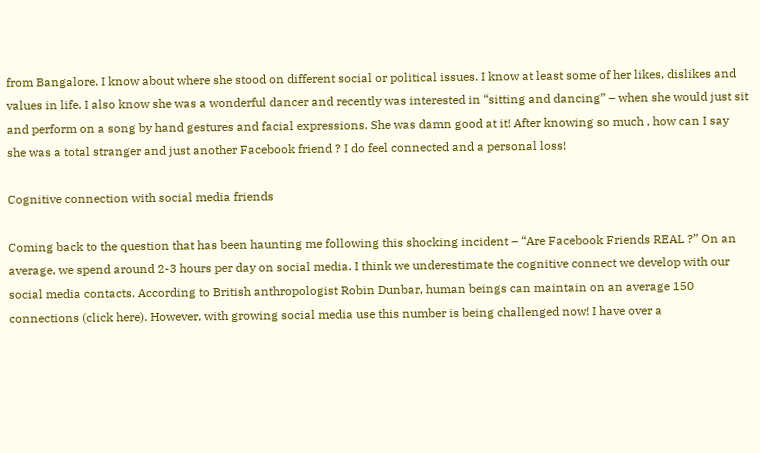from Bangalore. I know about where she stood on different social or political issues. I know at least some of her likes, dislikes and values in life. I also know she was a wonderful dancer and recently was interested in “sitting and dancing” – when she would just sit and perform on a song by hand gestures and facial expressions. She was damn good at it! After knowing so much , how can I say she was a total stranger and just another Facebook friend ? I do feel connected and a personal loss!

Cognitive connection with social media friends

Coming back to the question that has been haunting me following this shocking incident – “Are Facebook Friends REAL ?” On an average, we spend around 2-3 hours per day on social media. I think we underestimate the cognitive connect we develop with our social media contacts. According to British anthropologist Robin Dunbar, human beings can maintain on an average 150 connections (click here). However, with growing social media use this number is being challenged now! I have over a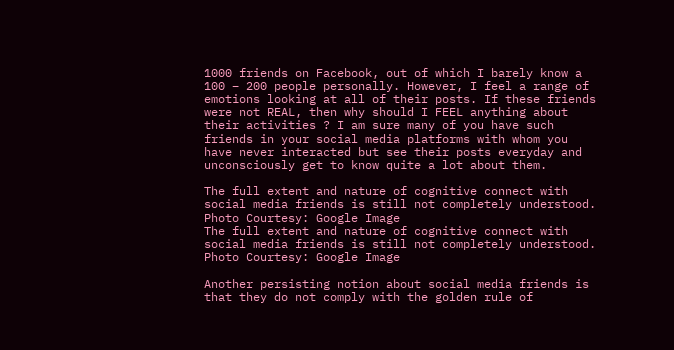1000 friends on Facebook, out of which I barely know a 100 – 200 people personally. However, I feel a range of emotions looking at all of their posts. If these friends were not REAL, then why should I FEEL anything about their activities ? I am sure many of you have such friends in your social media platforms with whom you have never interacted but see their posts everyday and unconsciously get to know quite a lot about them.

The full extent and nature of cognitive connect with social media friends is still not completely understood. Photo Courtesy: Google Image
The full extent and nature of cognitive connect with social media friends is still not completely understood. Photo Courtesy: Google Image

Another persisting notion about social media friends is that they do not comply with the golden rule of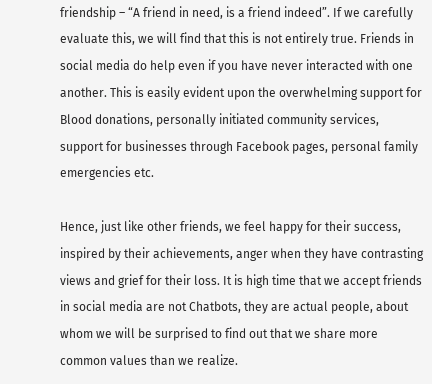friendship – “A friend in need, is a friend indeed”. If we carefully evaluate this, we will find that this is not entirely true. Friends in social media do help even if you have never interacted with one another. This is easily evident upon the overwhelming support for Blood donations, personally initiated community services, support for businesses through Facebook pages, personal family emergencies etc.

Hence, just like other friends, we feel happy for their success, inspired by their achievements, anger when they have contrasting views and grief for their loss. It is high time that we accept friends in social media are not Chatbots, they are actual people, about whom we will be surprised to find out that we share more common values than we realize.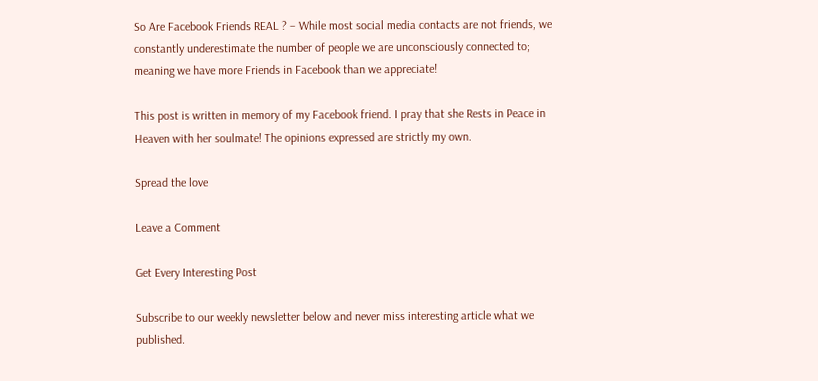So Are Facebook Friends REAL ? – While most social media contacts are not friends, we constantly underestimate the number of people we are unconsciously connected to; meaning we have more Friends in Facebook than we appreciate!

This post is written in memory of my Facebook friend. I pray that she Rests in Peace in Heaven with her soulmate! The opinions expressed are strictly my own.

Spread the love

Leave a Comment

Get Every Interesting Post

Subscribe to our weekly newsletter below and never miss interesting article what we published.